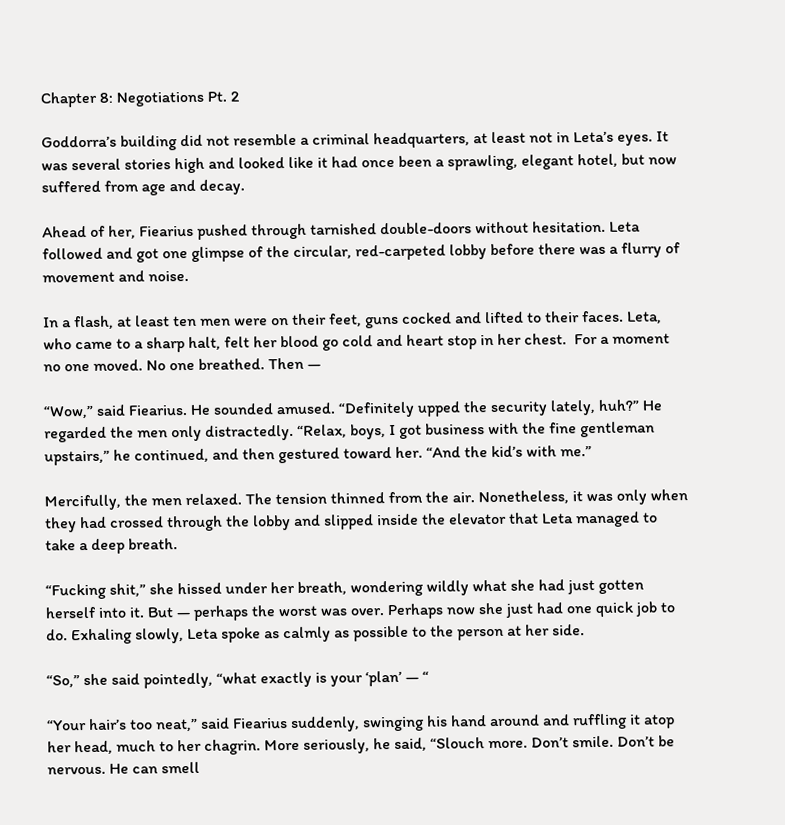Chapter 8: Negotiations Pt. 2

Goddorra’s building did not resemble a criminal headquarters, at least not in Leta’s eyes. It was several stories high and looked like it had once been a sprawling, elegant hotel, but now suffered from age and decay.

Ahead of her, Fiearius pushed through tarnished double-doors without hesitation. Leta followed and got one glimpse of the circular, red-carpeted lobby before there was a flurry of movement and noise.

In a flash, at least ten men were on their feet, guns cocked and lifted to their faces. Leta, who came to a sharp halt, felt her blood go cold and heart stop in her chest.  For a moment no one moved. No one breathed. Then —

“Wow,” said Fiearius. He sounded amused. “Definitely upped the security lately, huh?” He regarded the men only distractedly. “Relax, boys, I got business with the fine gentleman upstairs,” he continued, and then gestured toward her. “And the kid’s with me.”

Mercifully, the men relaxed. The tension thinned from the air. Nonetheless, it was only when they had crossed through the lobby and slipped inside the elevator that Leta managed to take a deep breath.

“Fucking shit,” she hissed under her breath, wondering wildly what she had just gotten herself into it. But — perhaps the worst was over. Perhaps now she just had one quick job to do. Exhaling slowly, Leta spoke as calmly as possible to the person at her side.

“So,” she said pointedly, “what exactly is your ‘plan’ — “

“Your hair’s too neat,” said Fiearius suddenly, swinging his hand around and ruffling it atop her head, much to her chagrin. More seriously, he said, “Slouch more. Don’t smile. Don’t be nervous. He can smell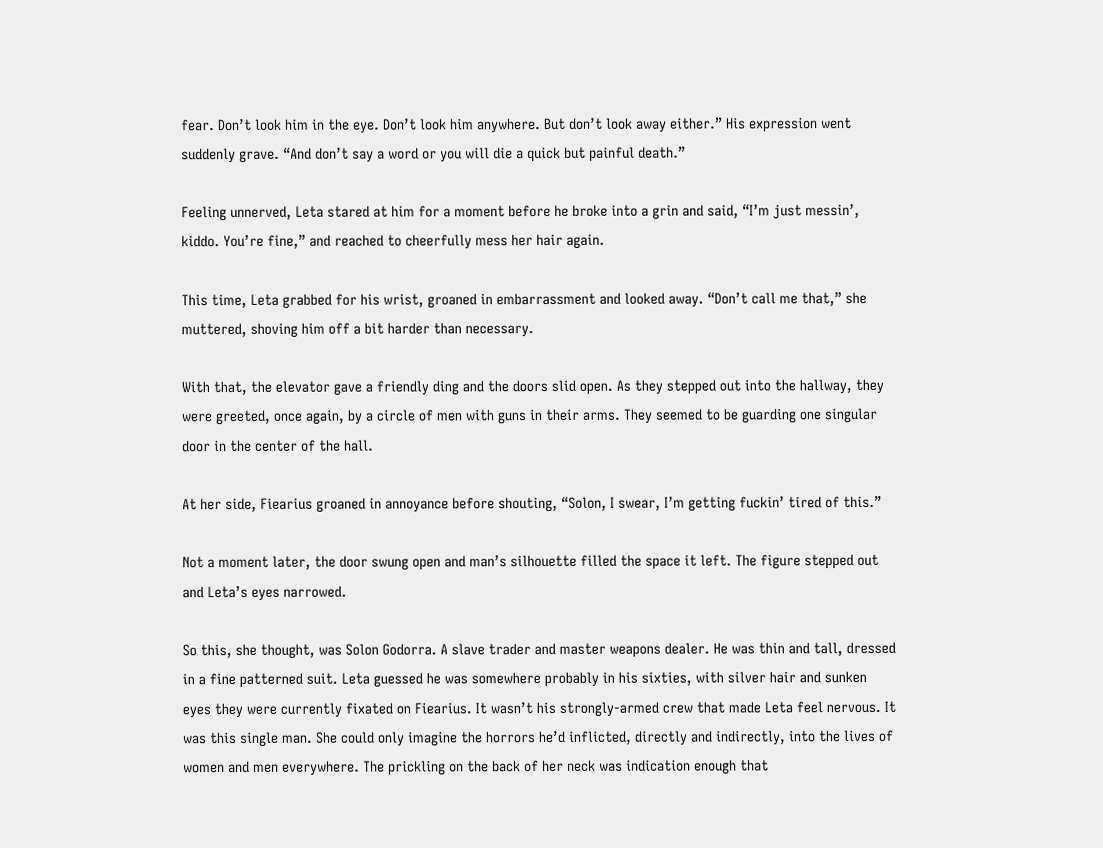fear. Don’t look him in the eye. Don’t look him anywhere. But don’t look away either.” His expression went suddenly grave. “And don’t say a word or you will die a quick but painful death.”

Feeling unnerved, Leta stared at him for a moment before he broke into a grin and said, “I’m just messin’, kiddo. You’re fine,” and reached to cheerfully mess her hair again.

This time, Leta grabbed for his wrist, groaned in embarrassment and looked away. “Don’t call me that,” she muttered, shoving him off a bit harder than necessary.

With that, the elevator gave a friendly ding and the doors slid open. As they stepped out into the hallway, they were greeted, once again, by a circle of men with guns in their arms. They seemed to be guarding one singular door in the center of the hall.

At her side, Fiearius groaned in annoyance before shouting, “Solon, I swear, I’m getting fuckin’ tired of this.”

Not a moment later, the door swung open and man’s silhouette filled the space it left. The figure stepped out and Leta’s eyes narrowed.

So this, she thought, was Solon Godorra. A slave trader and master weapons dealer. He was thin and tall, dressed in a fine patterned suit. Leta guessed he was somewhere probably in his sixties, with silver hair and sunken eyes they were currently fixated on Fiearius. It wasn’t his strongly-armed crew that made Leta feel nervous. It was this single man. She could only imagine the horrors he’d inflicted, directly and indirectly, into the lives of women and men everywhere. The prickling on the back of her neck was indication enough that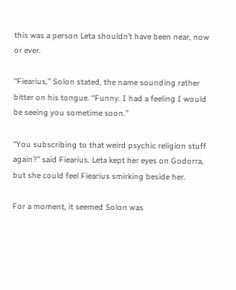this was a person Leta shouldn’t have been near, now or ever.

“Fiearius,” Solon stated, the name sounding rather bitter on his tongue. “Funny. I had a feeling I would be seeing you sometime soon.”

“You subscribing to that weird psychic religion stuff again?” said Fiearius. Leta kept her eyes on Godorra, but she could feel Fiearius smirking beside her.

For a moment, it seemed Solon was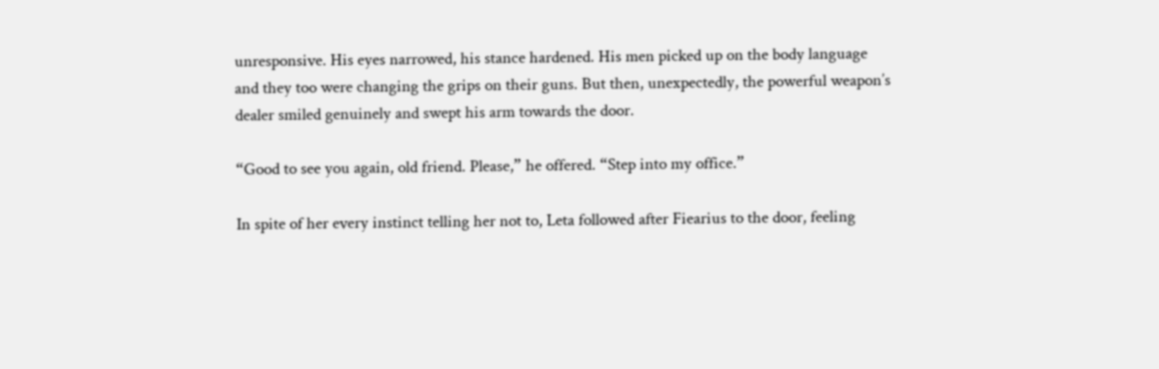unresponsive. His eyes narrowed, his stance hardened. His men picked up on the body language and they too were changing the grips on their guns. But then, unexpectedly, the powerful weapon’s dealer smiled genuinely and swept his arm towards the door.

“Good to see you again, old friend. Please,” he offered. “Step into my office.”

In spite of her every instinct telling her not to, Leta followed after Fiearius to the door, feeling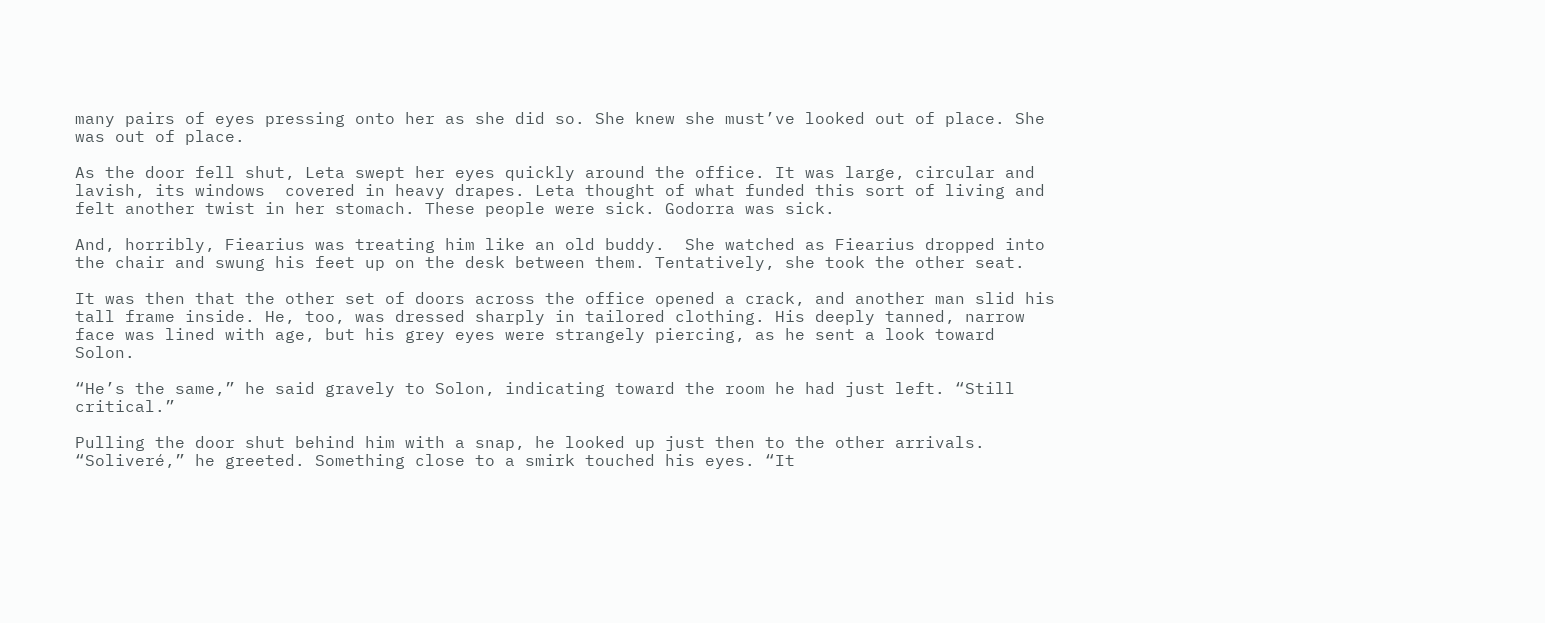many pairs of eyes pressing onto her as she did so. She knew she must’ve looked out of place. She was out of place.

As the door fell shut, Leta swept her eyes quickly around the office. It was large, circular and lavish, its windows  covered in heavy drapes. Leta thought of what funded this sort of living and felt another twist in her stomach. These people were sick. Godorra was sick.

And, horribly, Fiearius was treating him like an old buddy.  She watched as Fiearius dropped into the chair and swung his feet up on the desk between them. Tentatively, she took the other seat.

It was then that the other set of doors across the office opened a crack, and another man slid his tall frame inside. He, too, was dressed sharply in tailored clothing. His deeply tanned, narrow face was lined with age, but his grey eyes were strangely piercing, as he sent a look toward Solon.

“He’s the same,” he said gravely to Solon, indicating toward the room he had just left. “Still critical.”

Pulling the door shut behind him with a snap, he looked up just then to the other arrivals. “Soliveré,” he greeted. Something close to a smirk touched his eyes. “It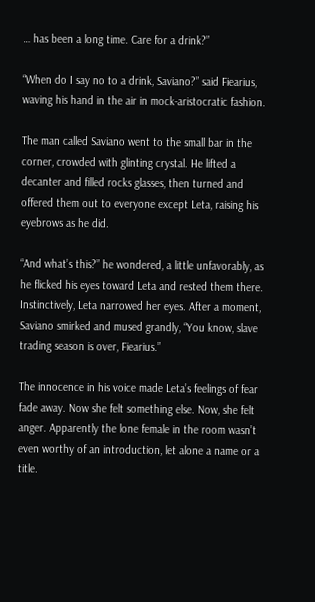… has been a long time. Care for a drink?”

“When do I say no to a drink, Saviano?” said Fiearius, waving his hand in the air in mock-aristocratic fashion.

The man called Saviano went to the small bar in the corner, crowded with glinting crystal. He lifted a decanter and filled rocks glasses, then turned and offered them out to everyone except Leta, raising his eyebrows as he did.

“And what’s this?” he wondered, a little unfavorably, as he flicked his eyes toward Leta and rested them there. Instinctively, Leta narrowed her eyes. After a moment, Saviano smirked and mused grandly, “You know, slave trading season is over, Fiearius.”

The innocence in his voice made Leta’s feelings of fear fade away. Now she felt something else. Now, she felt anger. Apparently the lone female in the room wasn’t even worthy of an introduction, let alone a name or a title.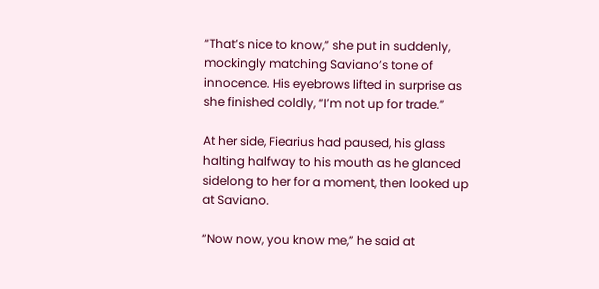“That’s nice to know,” she put in suddenly, mockingly matching Saviano’s tone of innocence. His eyebrows lifted in surprise as she finished coldly, “I’m not up for trade.”

At her side, Fiearius had paused, his glass halting halfway to his mouth as he glanced sidelong to her for a moment, then looked up at Saviano.

“Now now, you know me,” he said at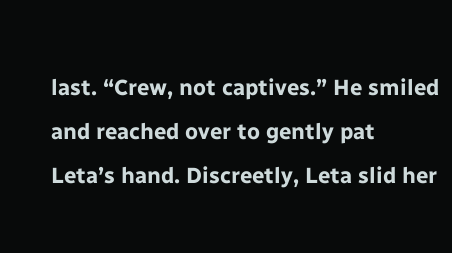last. “Crew, not captives.” He smiled and reached over to gently pat Leta’s hand. Discreetly, Leta slid her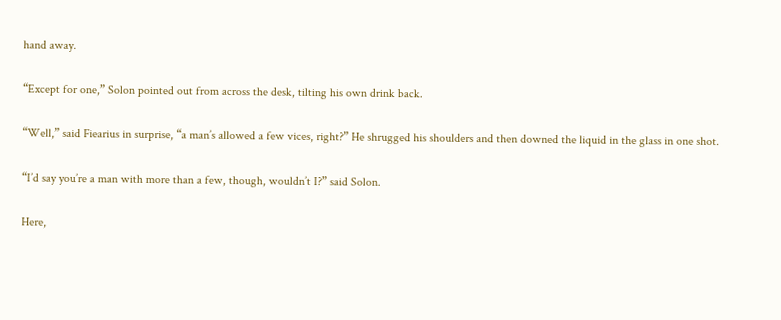hand away.

“Except for one,” Solon pointed out from across the desk, tilting his own drink back.

“Well,” said Fiearius in surprise, “a man’s allowed a few vices, right?” He shrugged his shoulders and then downed the liquid in the glass in one shot.

“I’d say you’re a man with more than a few, though, wouldn’t I?” said Solon.

Here,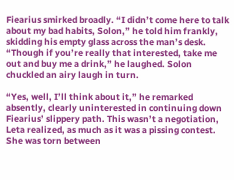Fiearius smirked broadly. “I didn’t come here to talk about my bad habits, Solon,” he told him frankly, skidding his empty glass across the man’s desk. “Though if you’re really that interested, take me out and buy me a drink,” he laughed. Solon chuckled an airy laugh in turn.

“Yes, well, I’ll think about it,” he remarked absently, clearly uninterested in continuing down Fiearius’ slippery path. This wasn’t a negotiation, Leta realized, as much as it was a pissing contest. She was torn between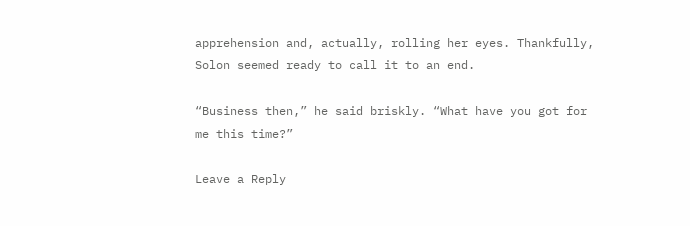apprehension and, actually, rolling her eyes. Thankfully, Solon seemed ready to call it to an end.

“Business then,” he said briskly. “What have you got for me this time?”

Leave a Reply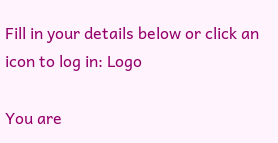Fill in your details below or click an icon to log in: Logo

You are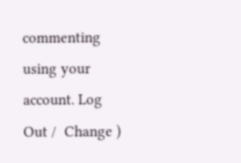commenting using your account. Log Out /  Change )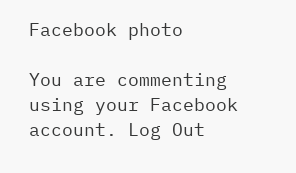Facebook photo

You are commenting using your Facebook account. Log Out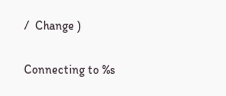/  Change )

Connecting to %s